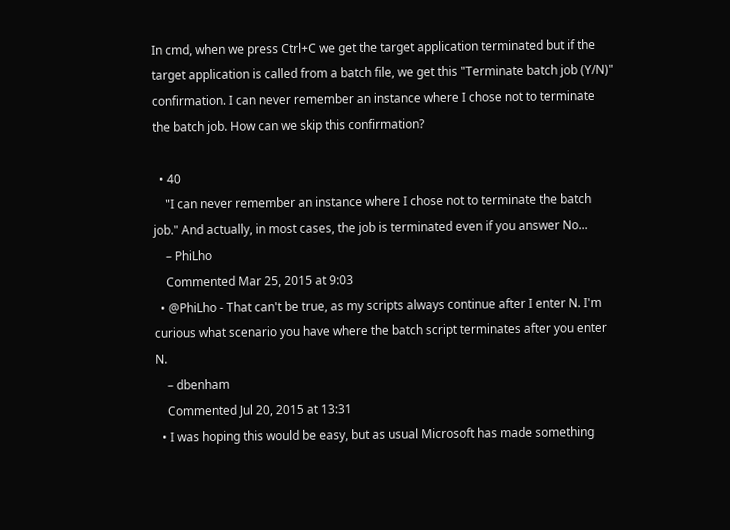In cmd, when we press Ctrl+C we get the target application terminated but if the target application is called from a batch file, we get this "Terminate batch job (Y/N)" confirmation. I can never remember an instance where I chose not to terminate the batch job. How can we skip this confirmation?

  • 40
    "I can never remember an instance where I chose not to terminate the batch job." And actually, in most cases, the job is terminated even if you answer No...
    – PhiLho
    Commented Mar 25, 2015 at 9:03
  • @PhiLho - That can't be true, as my scripts always continue after I enter N. I'm curious what scenario you have where the batch script terminates after you enter N.
    – dbenham
    Commented Jul 20, 2015 at 13:31
  • I was hoping this would be easy, but as usual Microsoft has made something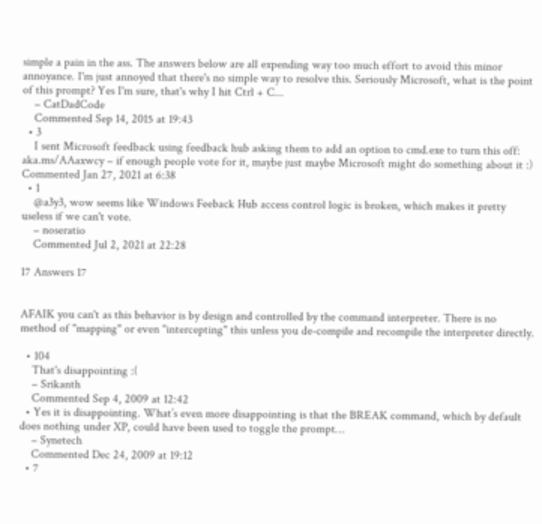simple a pain in the ass. The answers below are all expending way too much effort to avoid this minor annoyance. I'm just annoyed that there's no simple way to resolve this. Seriously Microsoft, what is the point of this prompt? Yes I'm sure, that's why I hit Ctrl + C...
    – CatDadCode
    Commented Sep 14, 2015 at 19:43
  • 3
    I sent Microsoft feedback using feedback hub asking them to add an option to cmd.exe to turn this off: aka.ms/AAaxwcy – if enough people vote for it, maybe just maybe Microsoft might do something about it :) Commented Jan 27, 2021 at 6:38
  • 1
    @a3y3, wow seems like Windows Feeback Hub access control logic is broken, which makes it pretty useless if we can't vote.
    – noseratio
    Commented Jul 2, 2021 at 22:28

17 Answers 17


AFAIK you can't as this behavior is by design and controlled by the command interpreter. There is no method of "mapping" or even "intercepting" this unless you de-compile and recompile the interpreter directly.

  • 104
    That's disappointing :(
    – Srikanth
    Commented Sep 4, 2009 at 12:42
  • Yes it is disappointing. What’s even more disappointing is that the BREAK command, which by default does nothing under XP, could have been used to toggle the prompt…
    – Synetech
    Commented Dec 24, 2009 at 19:12
  • 7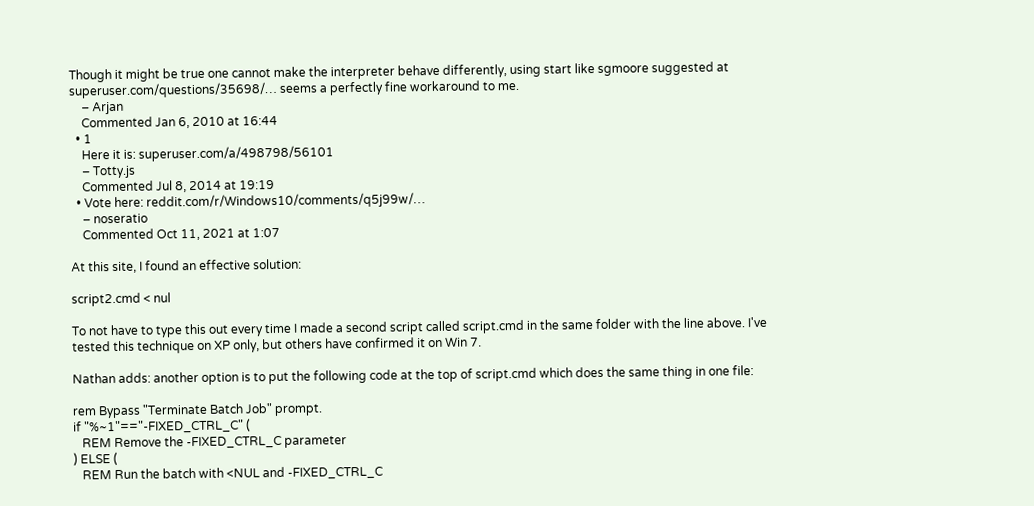Though it might be true one cannot make the interpreter behave differently, using start like sgmoore suggested at superuser.com/questions/35698/… seems a perfectly fine workaround to me.
    – Arjan
    Commented Jan 6, 2010 at 16:44
  • 1
    Here it is: superuser.com/a/498798/56101
    – Totty.js
    Commented Jul 8, 2014 at 19:19
  • Vote here: reddit.com/r/Windows10/comments/q5j99w/…
    – noseratio
    Commented Oct 11, 2021 at 1:07

At this site, I found an effective solution:

script2.cmd < nul

To not have to type this out every time I made a second script called script.cmd in the same folder with the line above. I've tested this technique on XP only, but others have confirmed it on Win 7.

Nathan adds: another option is to put the following code at the top of script.cmd which does the same thing in one file:

rem Bypass "Terminate Batch Job" prompt.
if "%~1"=="-FIXED_CTRL_C" (
   REM Remove the -FIXED_CTRL_C parameter
) ELSE (
   REM Run the batch with <NUL and -FIXED_CTRL_C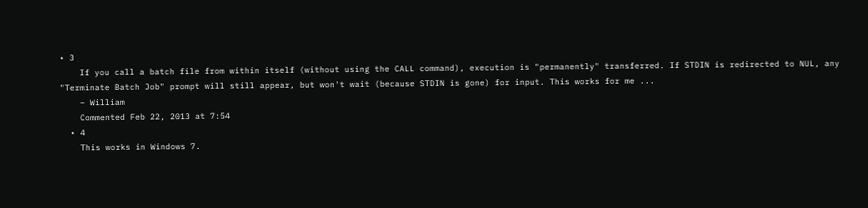• 3
    If you call a batch file from within itself (without using the CALL command), execution is "permanently" transferred. If STDIN is redirected to NUL, any "Terminate Batch Job" prompt will still appear, but won't wait (because STDIN is gone) for input. This works for me ...
    – William
    Commented Feb 22, 2013 at 7:54
  • 4
    This works in Windows 7.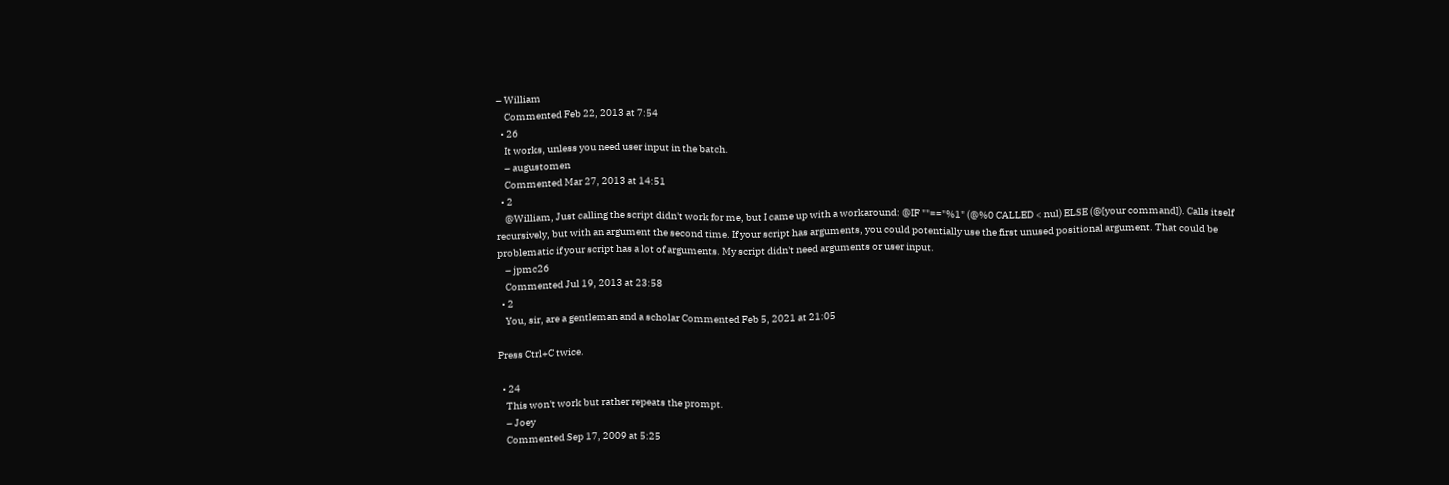– William
    Commented Feb 22, 2013 at 7:54
  • 26
    It works, unless you need user input in the batch.
    – augustomen
    Commented Mar 27, 2013 at 14:51
  • 2
    @William, Just calling the script didn't work for me, but I came up with a workaround: @IF ""=="%1" (@%0 CALLED < nul) ELSE (@[your command]). Calls itself recursively, but with an argument the second time. If your script has arguments, you could potentially use the first unused positional argument. That could be problematic if your script has a lot of arguments. My script didn't need arguments or user input.
    – jpmc26
    Commented Jul 19, 2013 at 23:58
  • 2
    You, sir, are a gentleman and a scholar Commented Feb 5, 2021 at 21:05

Press Ctrl+C twice.

  • 24
    This won't work but rather repeats the prompt.
    – Joey
    Commented Sep 17, 2009 at 5:25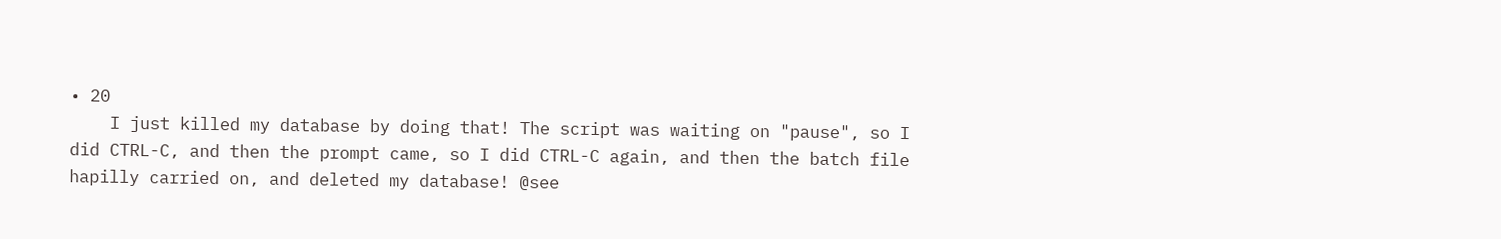• 20
    I just killed my database by doing that! The script was waiting on "pause", so I did CTRL-C, and then the prompt came, so I did CTRL-C again, and then the batch file hapilly carried on, and deleted my database! @see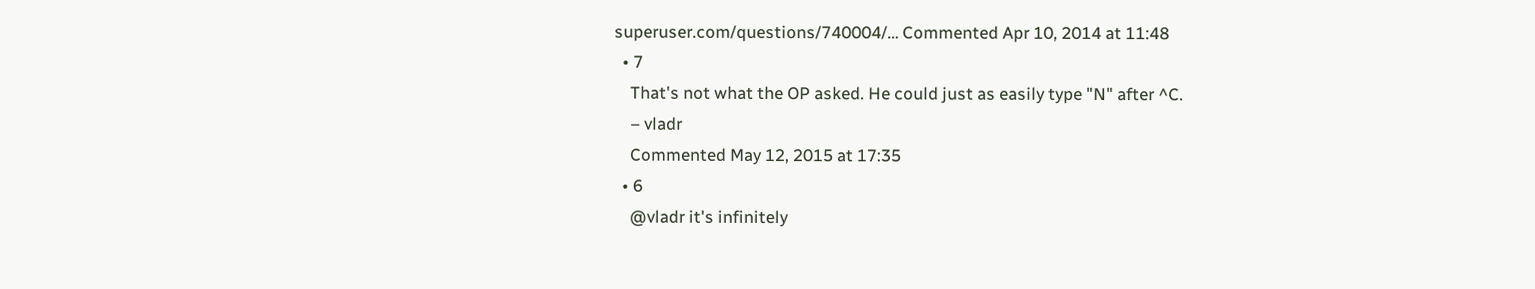superuser.com/questions/740004/… Commented Apr 10, 2014 at 11:48
  • 7
    That's not what the OP asked. He could just as easily type "N" after ^C.
    – vladr
    Commented May 12, 2015 at 17:35
  • 6
    @vladr it's infinitely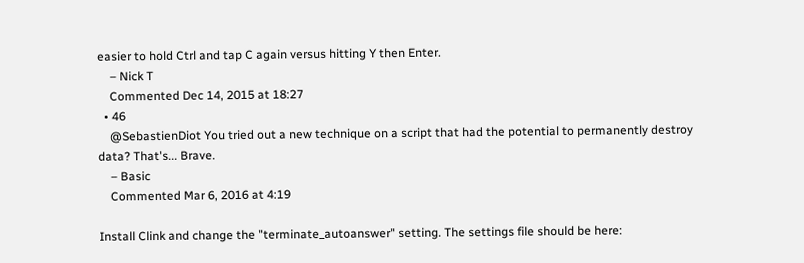easier to hold Ctrl and tap C again versus hitting Y then Enter.
    – Nick T
    Commented Dec 14, 2015 at 18:27
  • 46
    @SebastienDiot You tried out a new technique on a script that had the potential to permanently destroy data? That's... Brave.
    – Basic
    Commented Mar 6, 2016 at 4:19

Install Clink and change the "terminate_autoanswer" setting. The settings file should be here: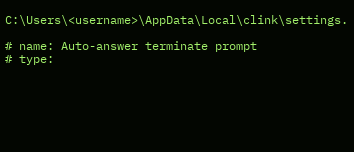C:\Users\<username>\AppData\Local\clink\settings.

# name: Auto-answer terminate prompt
# type: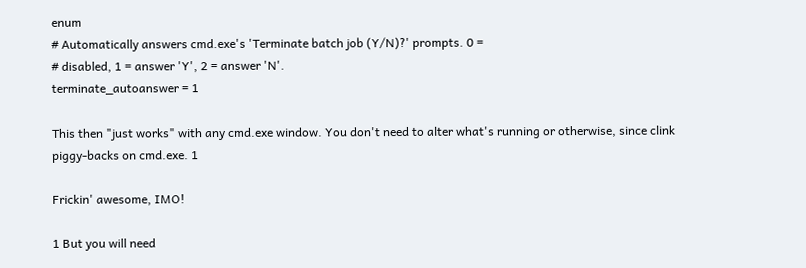enum
# Automatically answers cmd.exe's 'Terminate batch job (Y/N)?' prompts. 0 =
# disabled, 1 = answer 'Y', 2 = answer 'N'.
terminate_autoanswer = 1

This then "just works" with any cmd.exe window. You don't need to alter what's running or otherwise, since clink piggy-backs on cmd.exe. 1

Frickin' awesome, IMO!

1 But you will need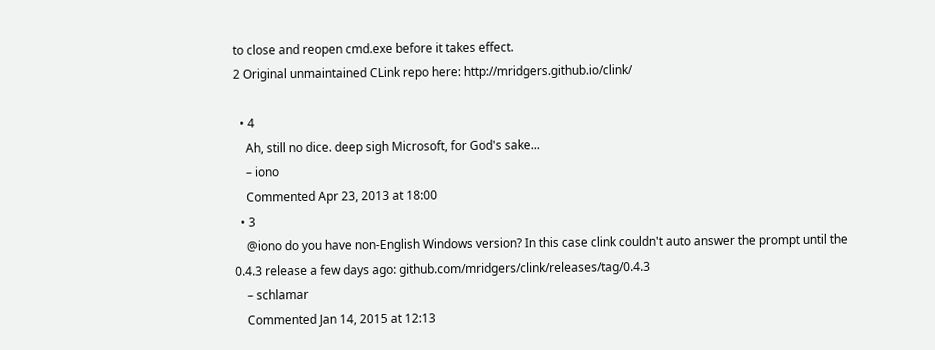to close and reopen cmd.exe before it takes effect.
2 Original unmaintained CLink repo here: http://mridgers.github.io/clink/

  • 4
    Ah, still no dice. deep sigh Microsoft, for God's sake...
    – iono
    Commented Apr 23, 2013 at 18:00
  • 3
    @iono do you have non-English Windows version? In this case clink couldn't auto answer the prompt until the 0.4.3 release a few days ago: github.com/mridgers/clink/releases/tag/0.4.3
    – schlamar
    Commented Jan 14, 2015 at 12:13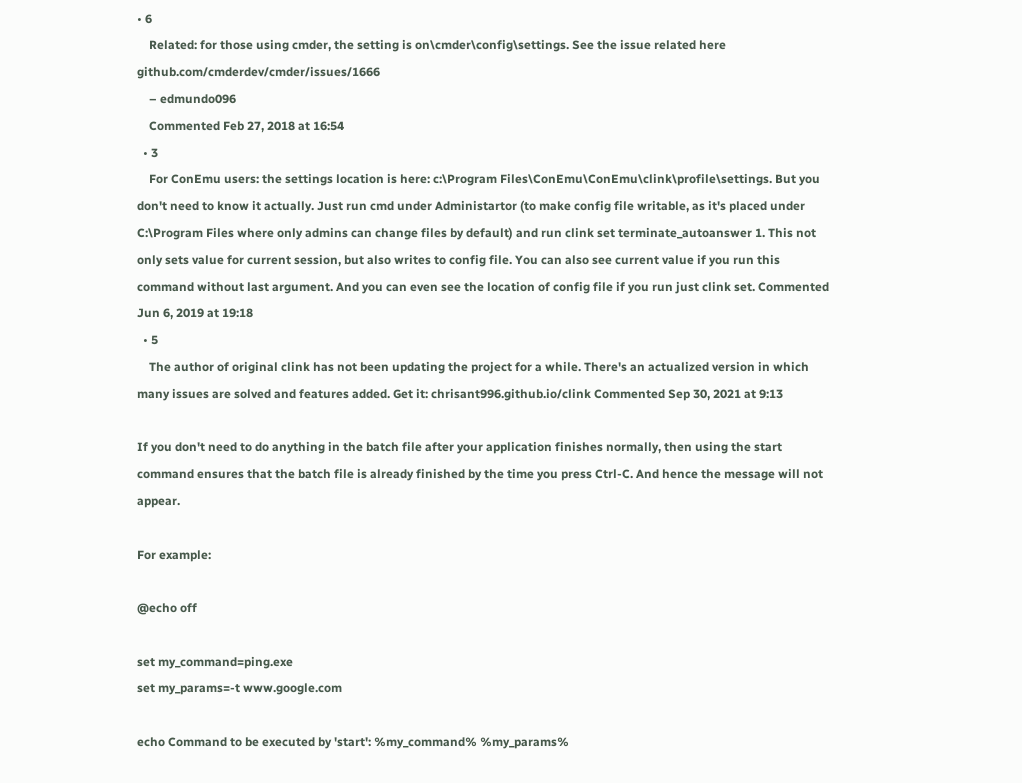• 6
    Related: for those using cmder, the setting is on\cmder\config\settings. See the issue related here github.com/cmderdev/cmder/issues/1666
    – edmundo096
    Commented Feb 27, 2018 at 16:54
  • 3
    For ConEmu users: the settings location is here: c:\Program Files\ConEmu\ConEmu\clink\profile\settings. But you don't need to know it actually. Just run cmd under Administartor (to make config file writable, as it's placed under C:\Program Files where only admins can change files by default) and run clink set terminate_autoanswer 1. This not only sets value for current session, but also writes to config file. You can also see current value if you run this command without last argument. And you can even see the location of config file if you run just clink set. Commented Jun 6, 2019 at 19:18
  • 5
    The author of original clink has not been updating the project for a while. There's an actualized version in which many issues are solved and features added. Get it: chrisant996.github.io/clink Commented Sep 30, 2021 at 9:13

If you don't need to do anything in the batch file after your application finishes normally, then using the start command ensures that the batch file is already finished by the time you press Ctrl-C. And hence the message will not appear.

For example:

@echo off

set my_command=ping.exe
set my_params=-t www.google.com

echo Command to be executed by 'start': %my_command% %my_params%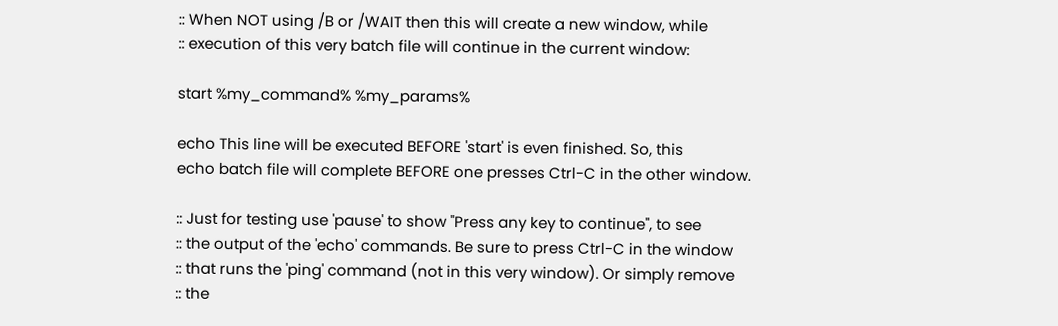:: When NOT using /B or /WAIT then this will create a new window, while
:: execution of this very batch file will continue in the current window:

start %my_command% %my_params%

echo This line will be executed BEFORE 'start' is even finished. So, this
echo batch file will complete BEFORE one presses Ctrl-C in the other window.

:: Just for testing use 'pause' to show "Press any key to continue", to see
:: the output of the 'echo' commands. Be sure to press Ctrl-C in the window
:: that runs the 'ping' command (not in this very window). Or simply remove
:: the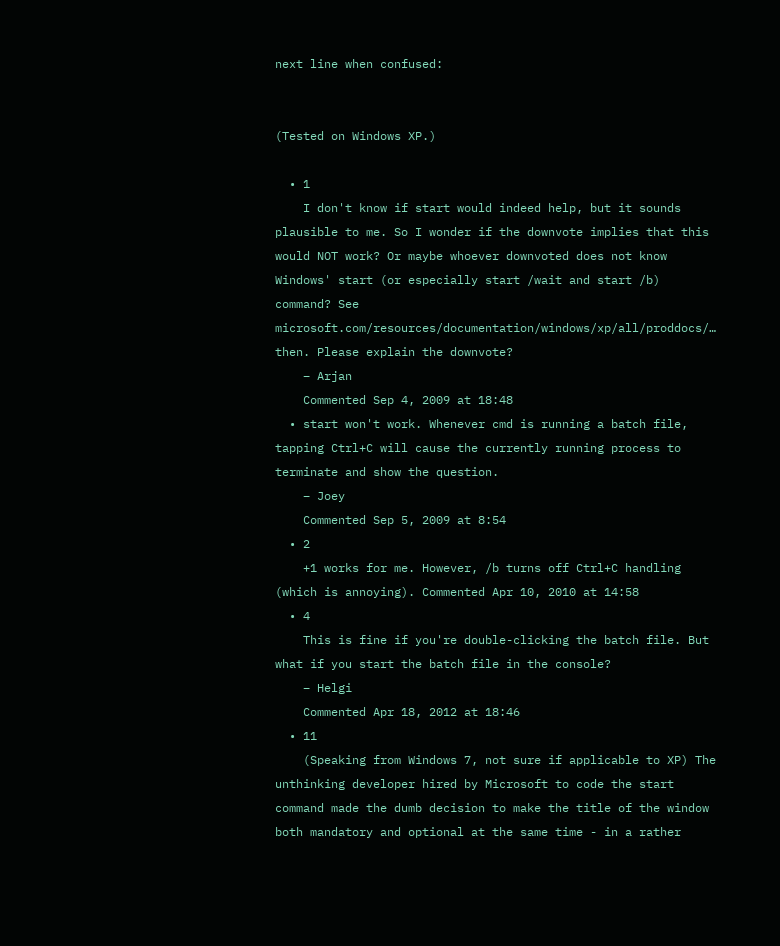next line when confused:


(Tested on Windows XP.)

  • 1
    I don't know if start would indeed help, but it sounds plausible to me. So I wonder if the downvote implies that this would NOT work? Or maybe whoever downvoted does not know Windows' start (or especially start /wait and start /b) command? See microsoft.com/resources/documentation/windows/xp/all/proddocs/… then. Please explain the downvote?
    – Arjan
    Commented Sep 4, 2009 at 18:48
  • start won't work. Whenever cmd is running a batch file, tapping Ctrl+C will cause the currently running process to terminate and show the question.
    – Joey
    Commented Sep 5, 2009 at 8:54
  • 2
    +1 works for me. However, /b turns off Ctrl+C handling (which is annoying). Commented Apr 10, 2010 at 14:58
  • 4
    This is fine if you're double-clicking the batch file. But what if you start the batch file in the console?
    – Helgi
    Commented Apr 18, 2012 at 18:46
  • 11
    (Speaking from Windows 7, not sure if applicable to XP) The unthinking developer hired by Microsoft to code the start command made the dumb decision to make the title of the window both mandatory and optional at the same time - in a rather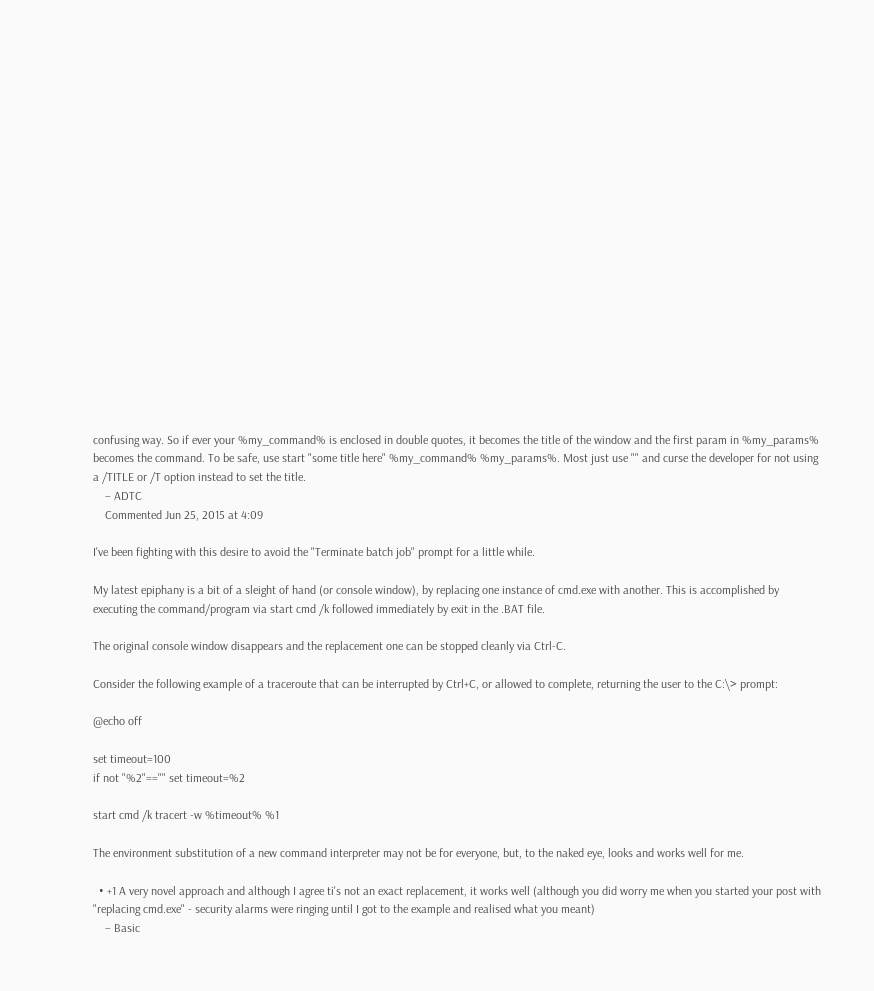confusing way. So if ever your %my_command% is enclosed in double quotes, it becomes the title of the window and the first param in %my_params% becomes the command. To be safe, use start "some title here" %my_command% %my_params%. Most just use "" and curse the developer for not using a /TITLE or /T option instead to set the title.
    – ADTC
    Commented Jun 25, 2015 at 4:09

I've been fighting with this desire to avoid the "Terminate batch job" prompt for a little while.

My latest epiphany is a bit of a sleight of hand (or console window), by replacing one instance of cmd.exe with another. This is accomplished by executing the command/program via start cmd /k followed immediately by exit in the .BAT file.

The original console window disappears and the replacement one can be stopped cleanly via Ctrl-C.

Consider the following example of a traceroute that can be interrupted by Ctrl+C, or allowed to complete, returning the user to the C:\> prompt:

@echo off

set timeout=100
if not "%2"=="" set timeout=%2

start cmd /k tracert -w %timeout% %1

The environment substitution of a new command interpreter may not be for everyone, but, to the naked eye, looks and works well for me.

  • +1 A very novel approach and although I agree ti's not an exact replacement, it works well (although you did worry me when you started your post with "replacing cmd.exe" - security alarms were ringing until I got to the example and realised what you meant)
    – Basic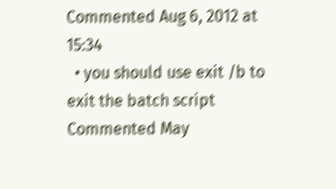Commented Aug 6, 2012 at 15:34
  • you should use exit /b to exit the batch script Commented May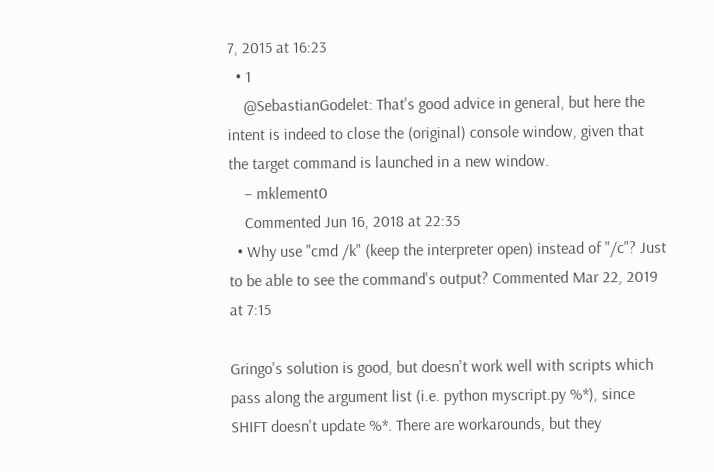7, 2015 at 16:23
  • 1
    @SebastianGodelet: That's good advice in general, but here the intent is indeed to close the (original) console window, given that the target command is launched in a new window.
    – mklement0
    Commented Jun 16, 2018 at 22:35
  • Why use "cmd /k" (keep the interpreter open) instead of "/c"? Just to be able to see the command's output? Commented Mar 22, 2019 at 7:15

Gringo's solution is good, but doesn't work well with scripts which pass along the argument list (i.e. python myscript.py %*), since SHIFT doesn't update %*. There are workarounds, but they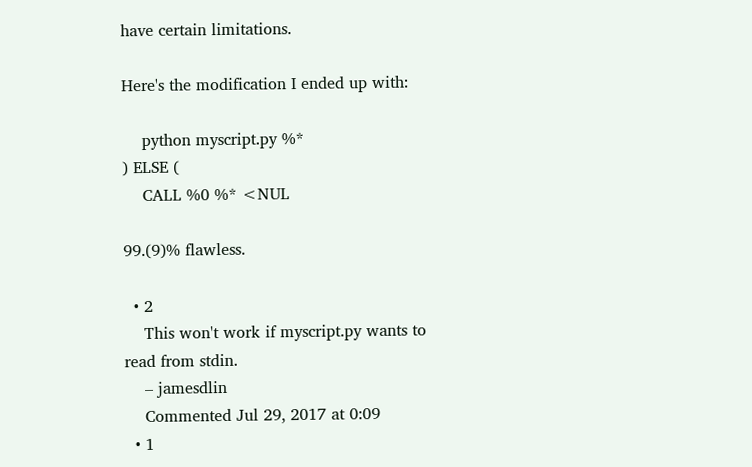have certain limitations.

Here's the modification I ended up with:

    python myscript.py %*
) ELSE (
    CALL %0 %* <NUL

99.(9)% flawless.

  • 2
    This won't work if myscript.py wants to read from stdin.
    – jamesdlin
    Commented Jul 29, 2017 at 0:09
  • 1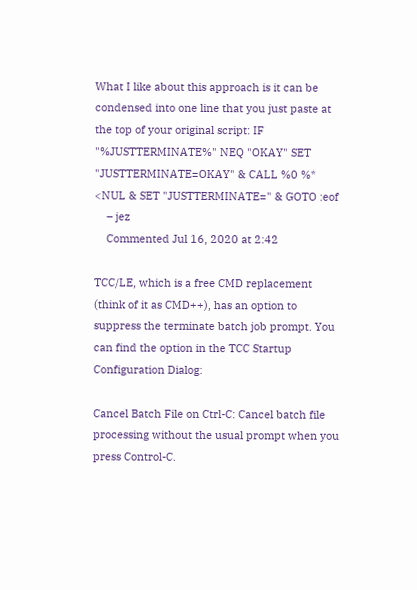What I like about this approach is it can be condensed into one line that you just paste at the top of your original script: IF "%JUSTTERMINATE%" NEQ "OKAY" SET "JUSTTERMINATE=OKAY" & CALL %0 %* <NUL & SET "JUSTTERMINATE=" & GOTO :eof
    – jez
    Commented Jul 16, 2020 at 2:42

TCC/LE, which is a free CMD replacement (think of it as CMD++), has an option to suppress the terminate batch job prompt. You can find the option in the TCC Startup Configuration Dialog:

Cancel Batch File on Ctrl-C: Cancel batch file processing without the usual prompt when you press Control-C.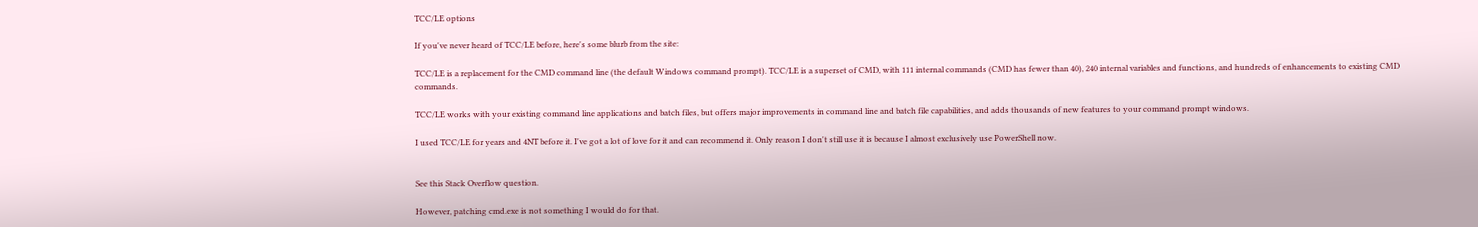TCC/LE options

If you've never heard of TCC/LE before, here's some blurb from the site:

TCC/LE is a replacement for the CMD command line (the default Windows command prompt). TCC/LE is a superset of CMD, with 111 internal commands (CMD has fewer than 40), 240 internal variables and functions, and hundreds of enhancements to existing CMD commands.

TCC/LE works with your existing command line applications and batch files, but offers major improvements in command line and batch file capabilities, and adds thousands of new features to your command prompt windows.

I used TCC/LE for years and 4NT before it. I've got a lot of love for it and can recommend it. Only reason I don't still use it is because I almost exclusively use PowerShell now.


See this Stack Overflow question.

However, patching cmd.exe is not something I would do for that.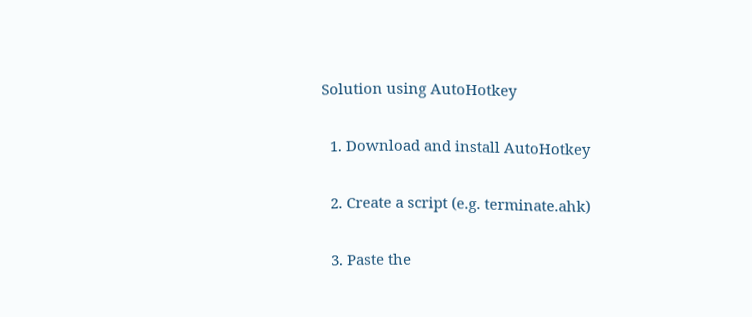Solution using AutoHotkey

  1. Download and install AutoHotkey

  2. Create a script (e.g. terminate.ahk)

  3. Paste the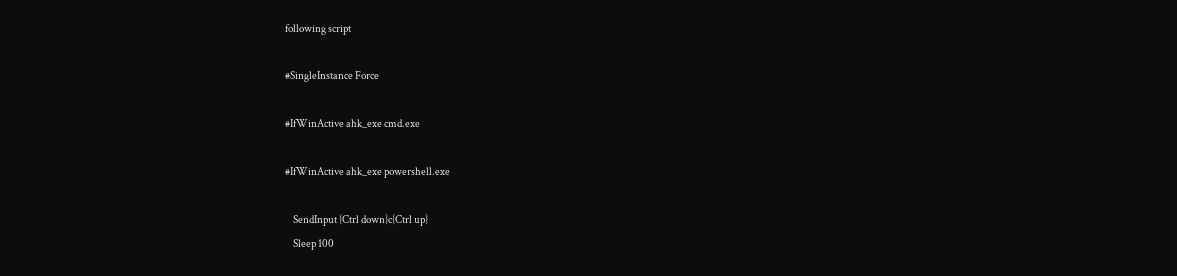following script

#SingleInstance Force

#IfWinActive ahk_exe cmd.exe

#IfWinActive ahk_exe powershell.exe

    SendInput {Ctrl down}c{Ctrl up}
    Sleep 100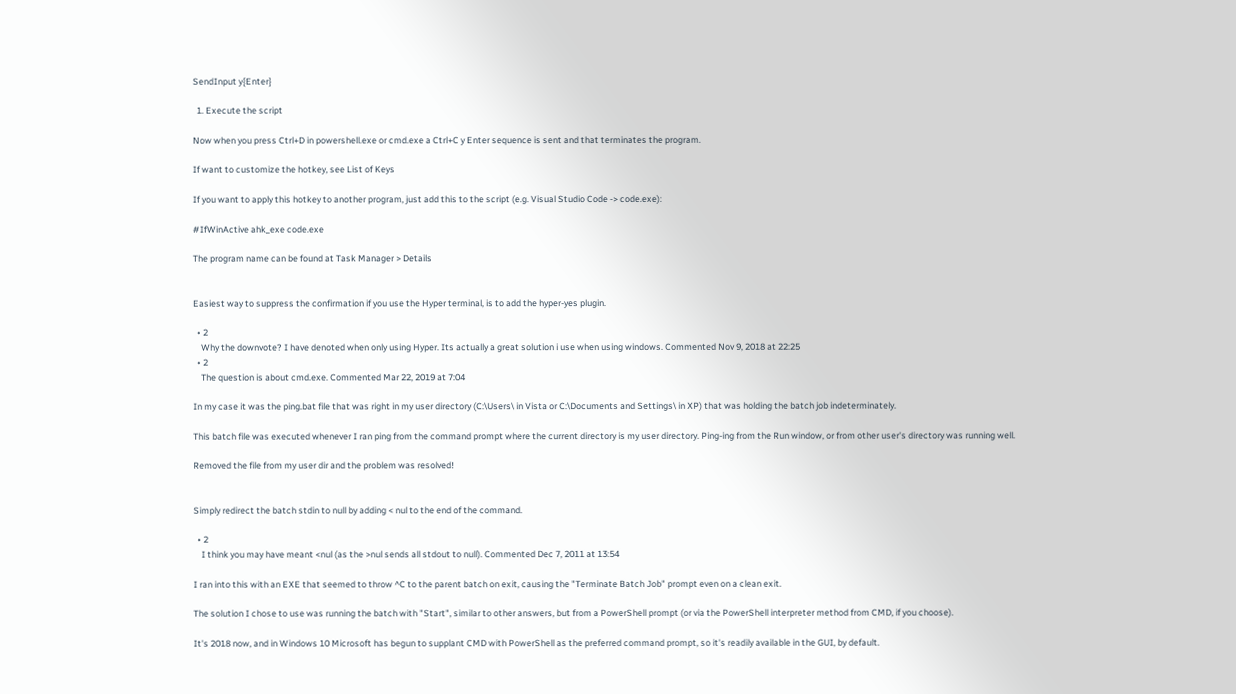SendInput y{Enter}

  1. Execute the script

Now when you press Ctrl+D in powershell.exe or cmd.exe a Ctrl+C y Enter sequence is sent and that terminates the program.

If want to customize the hotkey, see List of Keys

If you want to apply this hotkey to another program, just add this to the script (e.g. Visual Studio Code -> code.exe):

#IfWinActive ahk_exe code.exe

The program name can be found at Task Manager > Details


Easiest way to suppress the confirmation if you use the Hyper terminal, is to add the hyper-yes plugin.

  • 2
    Why the downvote? I have denoted when only using Hyper. Its actually a great solution i use when using windows. Commented Nov 9, 2018 at 22:25
  • 2
    The question is about cmd.exe. Commented Mar 22, 2019 at 7:04

In my case it was the ping.bat file that was right in my user directory (C:\Users\ in Vista or C:\Documents and Settings\ in XP) that was holding the batch job indeterminately.

This batch file was executed whenever I ran ping from the command prompt where the current directory is my user directory. Ping-ing from the Run window, or from other user's directory was running well.

Removed the file from my user dir and the problem was resolved!


Simply redirect the batch stdin to null by adding < nul to the end of the command.

  • 2
    I think you may have meant <nul (as the >nul sends all stdout to null). Commented Dec 7, 2011 at 13:54

I ran into this with an EXE that seemed to throw ^C to the parent batch on exit, causing the "Terminate Batch Job" prompt even on a clean exit.

The solution I chose to use was running the batch with "Start", similar to other answers, but from a PowerShell prompt (or via the PowerShell interpreter method from CMD, if you choose).

It's 2018 now, and in Windows 10 Microsoft has begun to supplant CMD with PowerShell as the preferred command prompt, so it's readily available in the GUI, by default.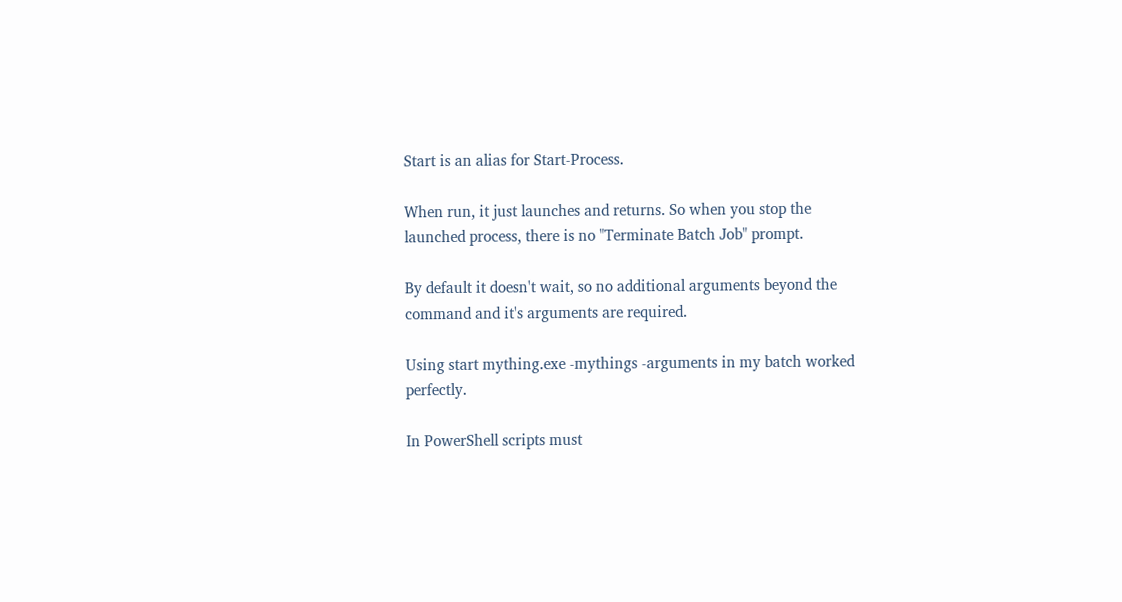Start is an alias for Start-Process.

When run, it just launches and returns. So when you stop the launched process, there is no "Terminate Batch Job" prompt.

By default it doesn't wait, so no additional arguments beyond the command and it's arguments are required.

Using start mything.exe -mythings -arguments in my batch worked perfectly.

In PowerShell scripts must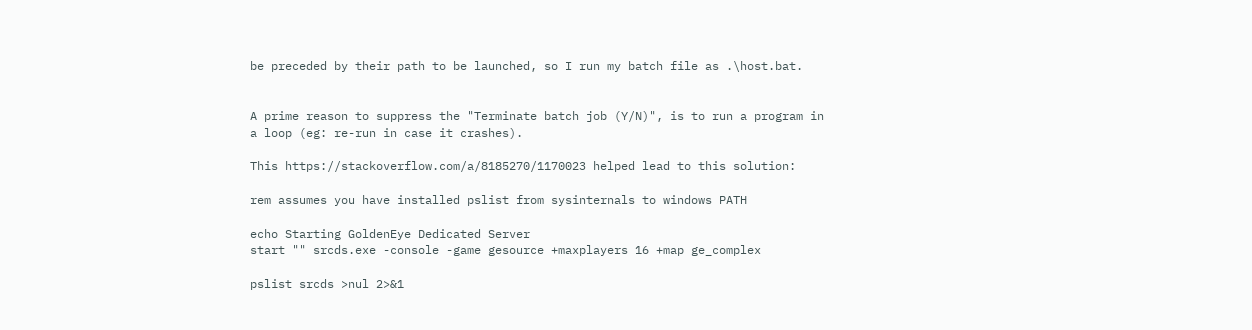be preceded by their path to be launched, so I run my batch file as .\host.bat.


A prime reason to suppress the "Terminate batch job (Y/N)", is to run a program in a loop (eg: re-run in case it crashes).

This https://stackoverflow.com/a/8185270/1170023 helped lead to this solution:

rem assumes you have installed pslist from sysinternals to windows PATH

echo Starting GoldenEye Dedicated Server
start "" srcds.exe -console -game gesource +maxplayers 16 +map ge_complex

pslist srcds >nul 2>&1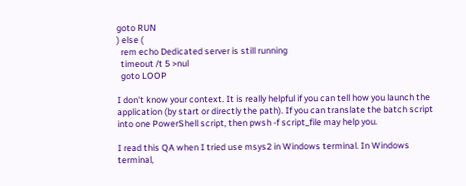goto RUN
) else (
  rem echo Dedicated server is still running
  timeout /t 5 >nul
  goto LOOP

I don't know your context. It is really helpful if you can tell how you launch the application (by start or directly the path). If you can translate the batch script into one PowerShell script, then pwsh -f script_file may help you.

I read this QA when I tried use msys2 in Windows terminal. In Windows terminal,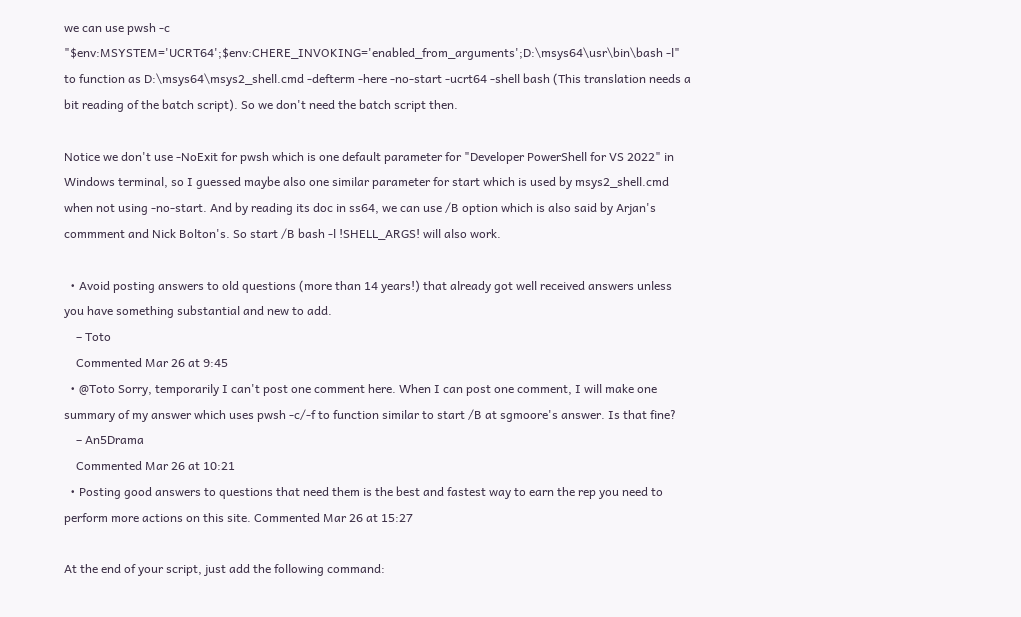we can use pwsh -c "$env:MSYSTEM='UCRT64';$env:CHERE_INVOKING='enabled_from_arguments';D:\msys64\usr\bin\bash -l" to function as D:\msys64\msys2_shell.cmd -defterm -here -no-start -ucrt64 -shell bash (This translation needs a bit reading of the batch script). So we don't need the batch script then.

Notice we don't use -NoExit for pwsh which is one default parameter for "Developer PowerShell for VS 2022" in Windows terminal, so I guessed maybe also one similar parameter for start which is used by msys2_shell.cmd when not using -no-start. And by reading its doc in ss64, we can use /B option which is also said by Arjan's commment and Nick Bolton's. So start /B bash -l !SHELL_ARGS! will also work.

  • Avoid posting answers to old questions (more than 14 years!) that already got well received answers unless you have something substantial and new to add.
    – Toto
    Commented Mar 26 at 9:45
  • @Toto Sorry, temporarily I can't post one comment here. When I can post one comment, I will make one summary of my answer which uses pwsh -c/-f to function similar to start /B at sgmoore's answer. Is that fine?
    – An5Drama
    Commented Mar 26 at 10:21
  • Posting good answers to questions that need them is the best and fastest way to earn the rep you need to perform more actions on this site. Commented Mar 26 at 15:27

At the end of your script, just add the following command: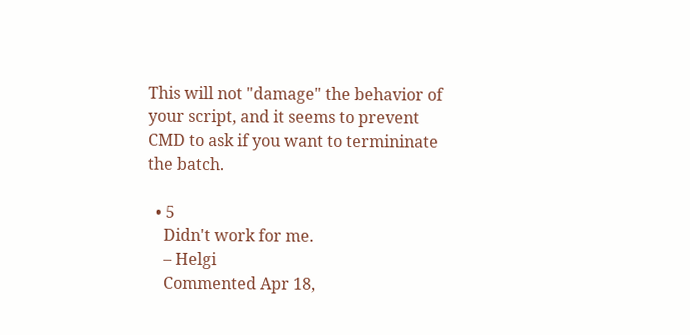This will not "damage" the behavior of your script, and it seems to prevent CMD to ask if you want to termininate the batch.

  • 5
    Didn't work for me.
    – Helgi
    Commented Apr 18,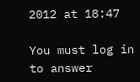2012 at 18:47

You must log in to answer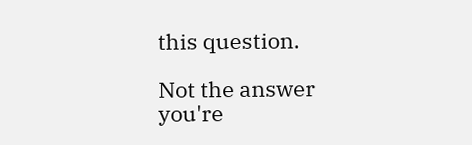this question.

Not the answer you're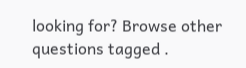looking for? Browse other questions tagged .